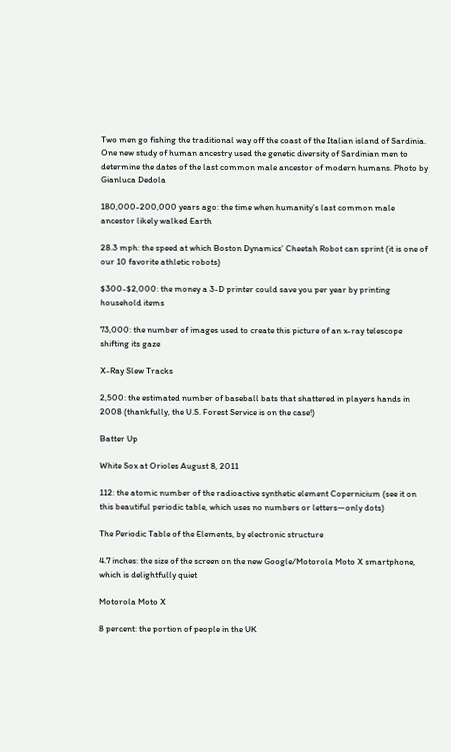Two men go fishing the traditional way off the coast of the Italian island of Sardinia. One new study of human ancestry used the genetic diversity of Sardinian men to determine the dates of the last common male ancestor of modern humans. Photo by Gianluca Dedola

180,000-200,000 years ago: the time when humanity’s last common male ancestor likely walked Earth

28.3 mph: the speed at which Boston Dynamics’ Cheetah Robot can sprint (it is one of our 10 favorite athletic robots)

$300-$2,000: the money a 3-D printer could save you per year by printing household items

73,000: the number of images used to create this picture of an x-ray telescope shifting its gaze

X-Ray Slew Tracks

2,500: the estimated number of baseball bats that shattered in players hands in 2008 (thankfully, the U.S. Forest Service is on the case!)

Batter Up

White Sox at Orioles August 8, 2011

112: the atomic number of the radioactive synthetic element Copernicium (see it on this beautiful periodic table, which uses no numbers or letters—only dots)

The Periodic Table of the Elements, by electronic structure

4.7 inches: the size of the screen on the new Google/Motorola Moto X smartphone, which is delightfully quiet

Motorola Moto X

8 percent: the portion of people in the UK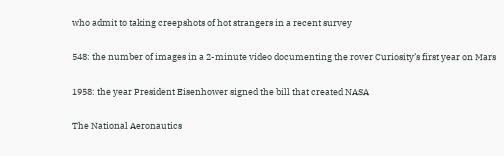who admit to taking creepshots of hot strangers in a recent survey

548: the number of images in a 2-minute video documenting the rover Curiosity’s first year on Mars

1958: the year President Eisenhower signed the bill that created NASA

The National Aeronautics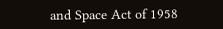and Space Act of 1958